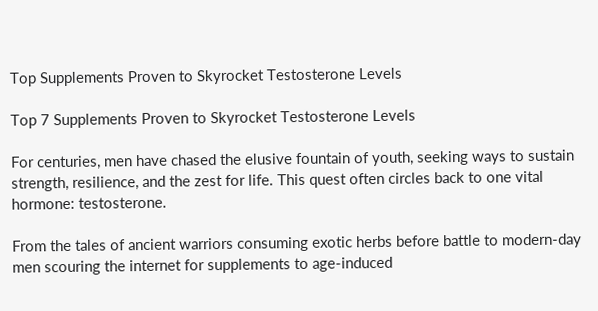Top Supplements Proven to Skyrocket Testosterone Levels

Top 7 Supplements Proven to Skyrocket Testosterone Levels

For centuries, men have chased the elusive fountain of youth, seeking ways to sustain strength, resilience, and the zest for life. This quest often circles back to one vital hormone: testosterone.

From the tales of ancient warriors consuming exotic herbs before battle to modern-day men scouring the internet for supplements to age-induced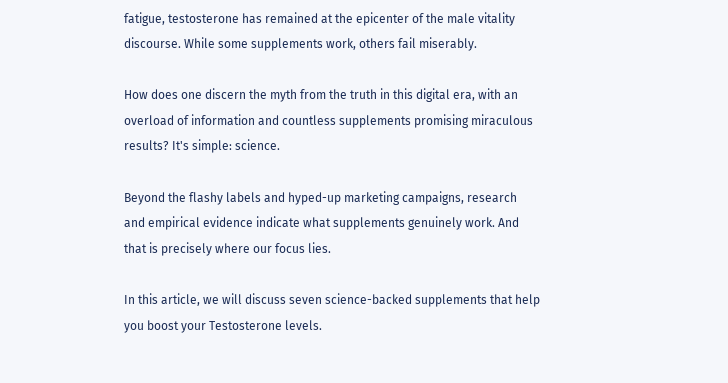fatigue, testosterone has remained at the epicenter of the male vitality discourse. While some supplements work, others fail miserably.

How does one discern the myth from the truth in this digital era, with an overload of information and countless supplements promising miraculous results? It's simple: science.

Beyond the flashy labels and hyped-up marketing campaigns, research and empirical evidence indicate what supplements genuinely work. And that is precisely where our focus lies.

In this article, we will discuss seven science-backed supplements that help you boost your Testosterone levels.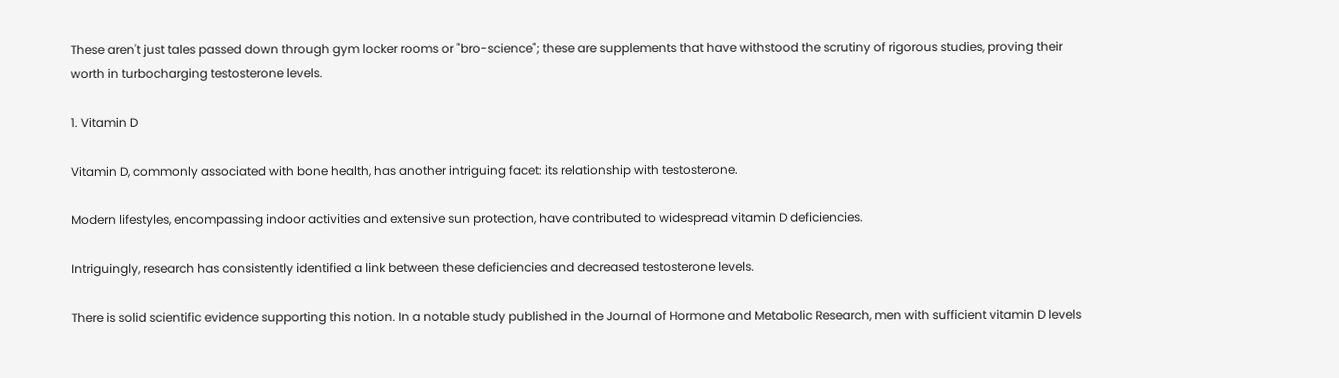These aren't just tales passed down through gym locker rooms or "bro-science"; these are supplements that have withstood the scrutiny of rigorous studies, proving their worth in turbocharging testosterone levels.

1. Vitamin D

Vitamin D, commonly associated with bone health, has another intriguing facet: its relationship with testosterone.

Modern lifestyles, encompassing indoor activities and extensive sun protection, have contributed to widespread vitamin D deficiencies.

Intriguingly, research has consistently identified a link between these deficiencies and decreased testosterone levels.

There is solid scientific evidence supporting this notion. In a notable study published in the Journal of Hormone and Metabolic Research, men with sufficient vitamin D levels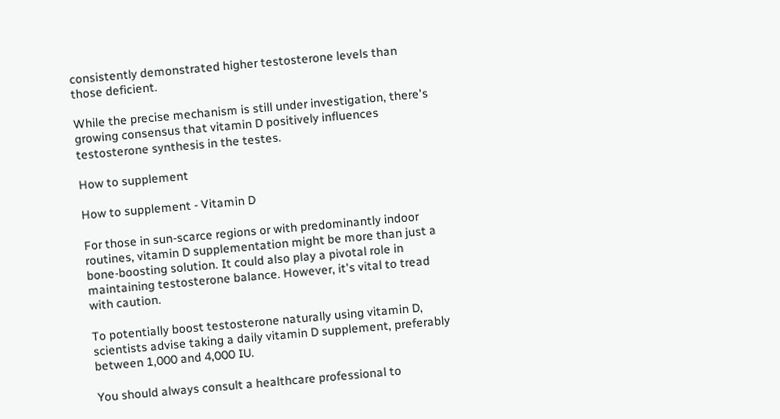consistently demonstrated higher testosterone levels than those deficient.

While the precise mechanism is still under investigation, there's growing consensus that vitamin D positively influences testosterone synthesis in the testes.

How to supplement

How to supplement - Vitamin D

For those in sun-scarce regions or with predominantly indoor routines, vitamin D supplementation might be more than just a bone-boosting solution. It could also play a pivotal role in maintaining testosterone balance. However, it's vital to tread with caution.

To potentially boost testosterone naturally using vitamin D, scientists advise taking a daily vitamin D supplement, preferably between 1,000 and 4,000 IU.

You should always consult a healthcare professional to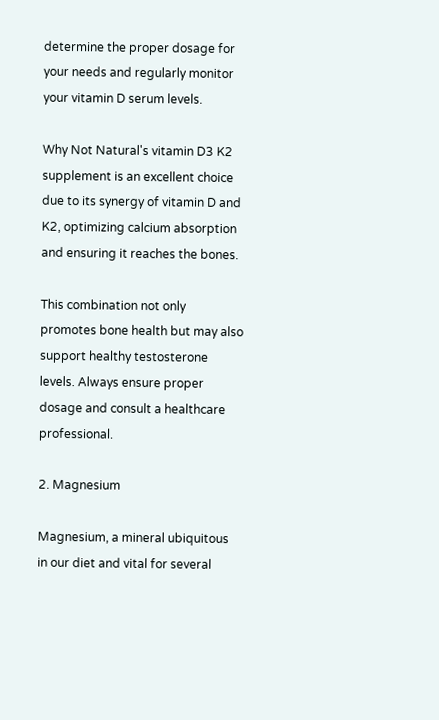determine the proper dosage for your needs and regularly monitor your vitamin D serum levels.

Why Not Natural's vitamin D3 K2 supplement is an excellent choice due to its synergy of vitamin D and K2, optimizing calcium absorption and ensuring it reaches the bones.

This combination not only promotes bone health but may also support healthy testosterone levels. Always ensure proper dosage and consult a healthcare professional.

2. Magnesium

Magnesium, a mineral ubiquitous in our diet and vital for several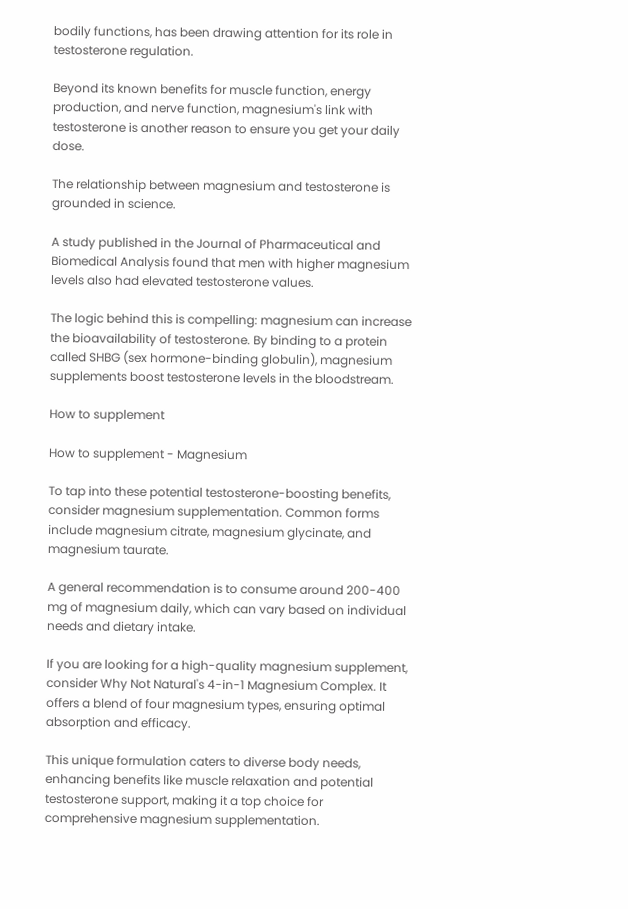bodily functions, has been drawing attention for its role in testosterone regulation.

Beyond its known benefits for muscle function, energy production, and nerve function, magnesium's link with testosterone is another reason to ensure you get your daily dose.

The relationship between magnesium and testosterone is grounded in science.

A study published in the Journal of Pharmaceutical and Biomedical Analysis found that men with higher magnesium levels also had elevated testosterone values.

The logic behind this is compelling: magnesium can increase the bioavailability of testosterone. By binding to a protein called SHBG (sex hormone-binding globulin), magnesium supplements boost testosterone levels in the bloodstream.

How to supplement

How to supplement - Magnesium

To tap into these potential testosterone-boosting benefits, consider magnesium supplementation. Common forms include magnesium citrate, magnesium glycinate, and magnesium taurate.

A general recommendation is to consume around 200-400 mg of magnesium daily, which can vary based on individual needs and dietary intake.

If you are looking for a high-quality magnesium supplement, consider Why Not Natural's 4-in-1 Magnesium Complex. It offers a blend of four magnesium types, ensuring optimal absorption and efficacy.

This unique formulation caters to diverse body needs, enhancing benefits like muscle relaxation and potential testosterone support, making it a top choice for comprehensive magnesium supplementation.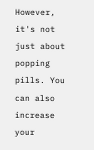However, it's not just about popping pills. You can also increase your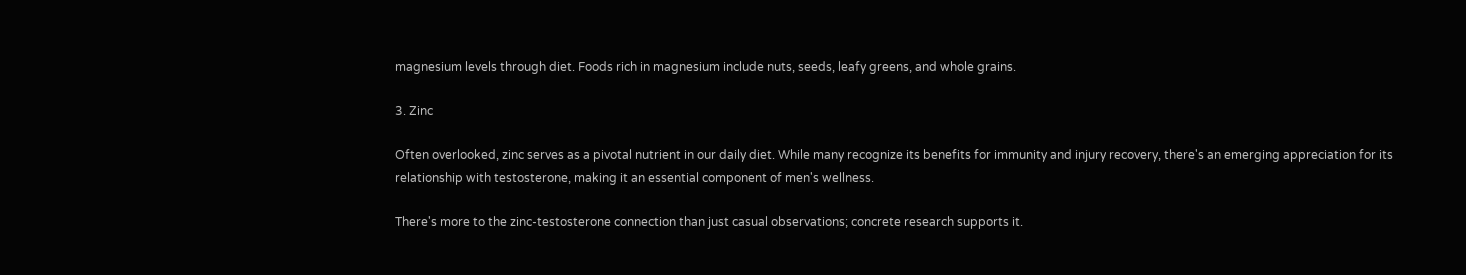magnesium levels through diet. Foods rich in magnesium include nuts, seeds, leafy greens, and whole grains.

3. Zinc

Often overlooked, zinc serves as a pivotal nutrient in our daily diet. While many recognize its benefits for immunity and injury recovery, there's an emerging appreciation for its relationship with testosterone, making it an essential component of men's wellness.

There's more to the zinc-testosterone connection than just casual observations; concrete research supports it.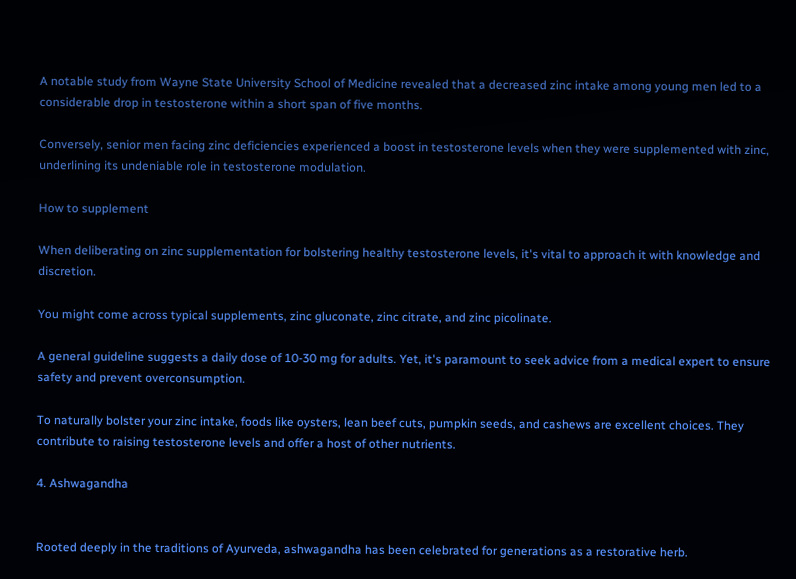A notable study from Wayne State University School of Medicine revealed that a decreased zinc intake among young men led to a considerable drop in testosterone within a short span of five months.

Conversely, senior men facing zinc deficiencies experienced a boost in testosterone levels when they were supplemented with zinc, underlining its undeniable role in testosterone modulation.

How to supplement

When deliberating on zinc supplementation for bolstering healthy testosterone levels, it's vital to approach it with knowledge and discretion.

You might come across typical supplements, zinc gluconate, zinc citrate, and zinc picolinate.

A general guideline suggests a daily dose of 10-30 mg for adults. Yet, it's paramount to seek advice from a medical expert to ensure safety and prevent overconsumption.

To naturally bolster your zinc intake, foods like oysters, lean beef cuts, pumpkin seeds, and cashews are excellent choices. They contribute to raising testosterone levels and offer a host of other nutrients.

4. Ashwagandha


Rooted deeply in the traditions of Ayurveda, ashwagandha has been celebrated for generations as a restorative herb.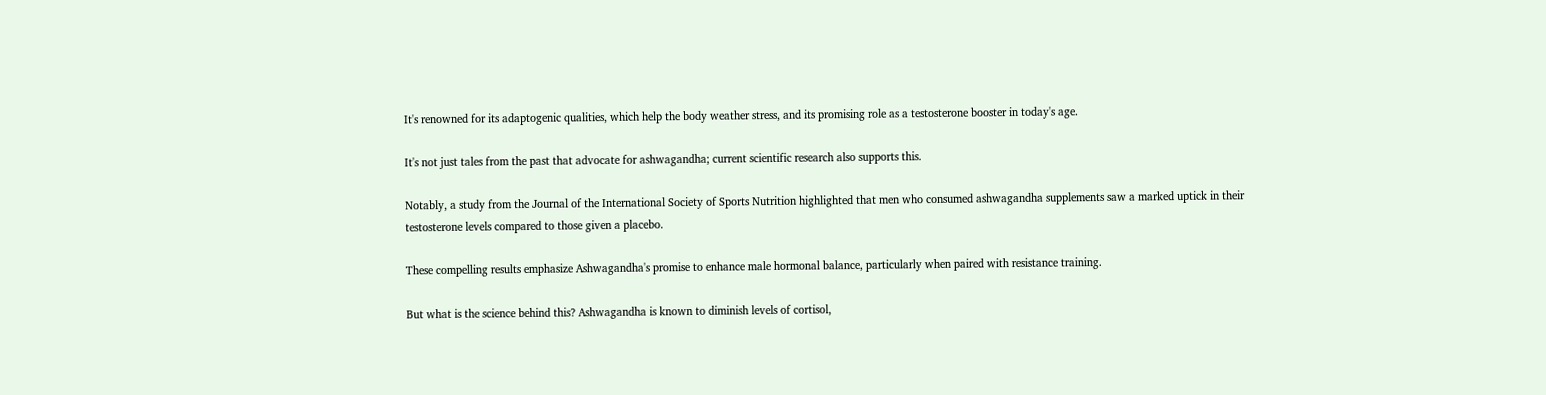It's renowned for its adaptogenic qualities, which help the body weather stress, and its promising role as a testosterone booster in today's age.

It's not just tales from the past that advocate for ashwagandha; current scientific research also supports this.

Notably, a study from the Journal of the International Society of Sports Nutrition highlighted that men who consumed ashwagandha supplements saw a marked uptick in their testosterone levels compared to those given a placebo.

These compelling results emphasize Ashwagandha's promise to enhance male hormonal balance, particularly when paired with resistance training.

But what is the science behind this? Ashwagandha is known to diminish levels of cortisol,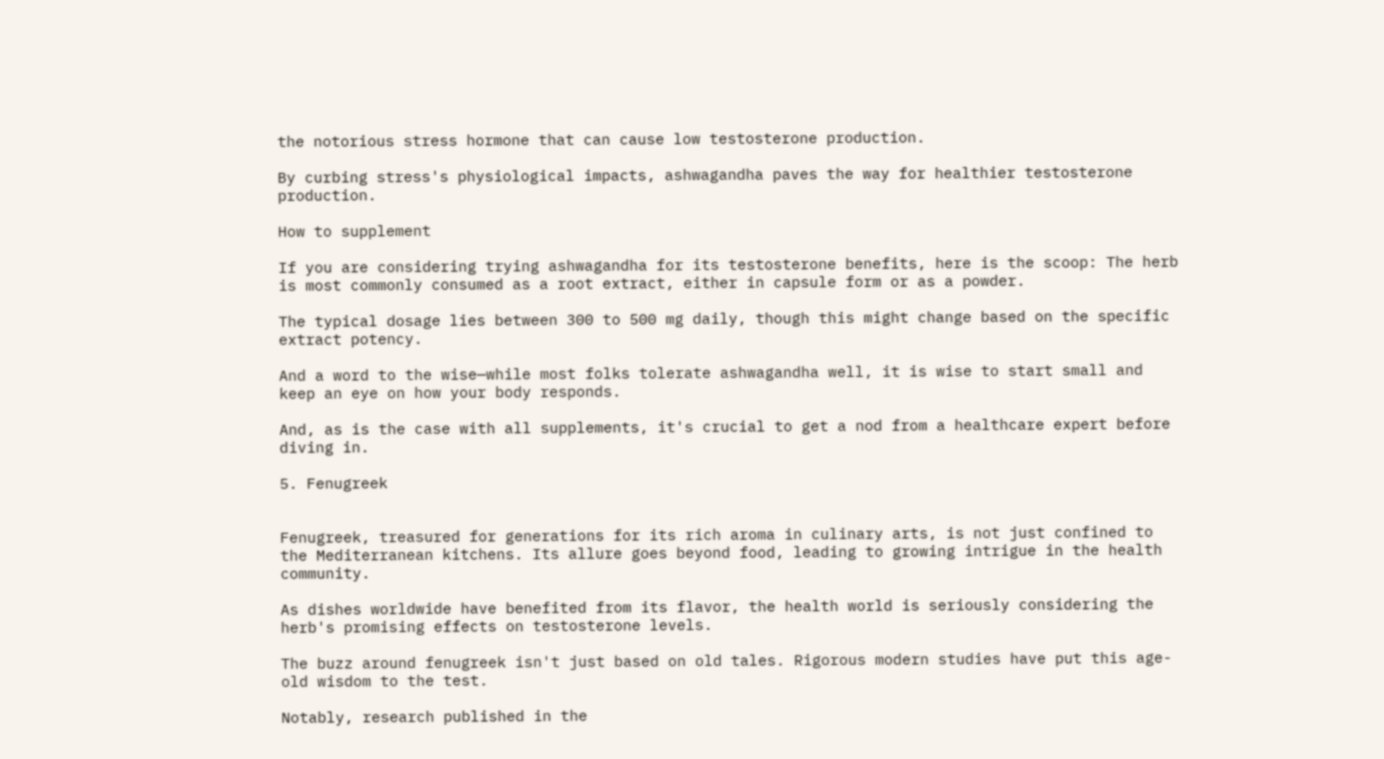the notorious stress hormone that can cause low testosterone production.

By curbing stress's physiological impacts, ashwagandha paves the way for healthier testosterone production.

How to supplement

If you are considering trying ashwagandha for its testosterone benefits, here is the scoop: The herb is most commonly consumed as a root extract, either in capsule form or as a powder.

The typical dosage lies between 300 to 500 mg daily, though this might change based on the specific extract potency.

And a word to the wise—while most folks tolerate ashwagandha well, it is wise to start small and keep an eye on how your body responds.

And, as is the case with all supplements, it's crucial to get a nod from a healthcare expert before diving in.

5. Fenugreek


Fenugreek, treasured for generations for its rich aroma in culinary arts, is not just confined to the Mediterranean kitchens. Its allure goes beyond food, leading to growing intrigue in the health community.

As dishes worldwide have benefited from its flavor, the health world is seriously considering the herb's promising effects on testosterone levels.

The buzz around fenugreek isn't just based on old tales. Rigorous modern studies have put this age-old wisdom to the test.

Notably, research published in the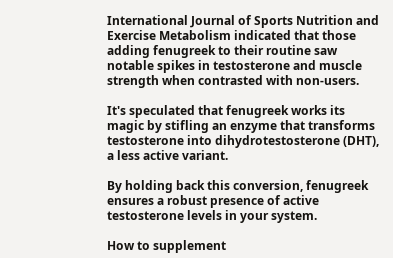International Journal of Sports Nutrition and Exercise Metabolism indicated that those adding fenugreek to their routine saw notable spikes in testosterone and muscle strength when contrasted with non-users.

It's speculated that fenugreek works its magic by stifling an enzyme that transforms testosterone into dihydrotestosterone (DHT), a less active variant.

By holding back this conversion, fenugreek ensures a robust presence of active testosterone levels in your system.

How to supplement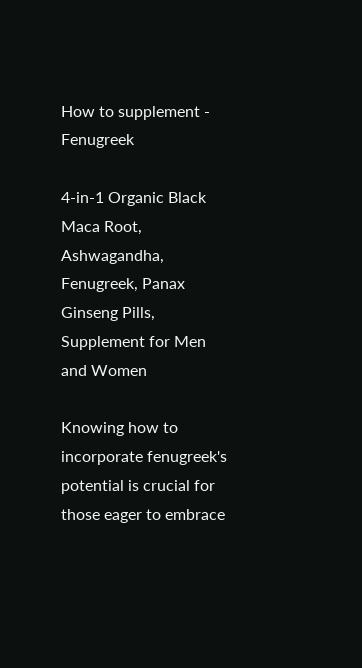How to supplement - Fenugreek

4-in-1 Organic Black Maca Root, Ashwagandha, Fenugreek, Panax Ginseng Pills, Supplement for Men and Women

Knowing how to incorporate fenugreek's potential is crucial for those eager to embrace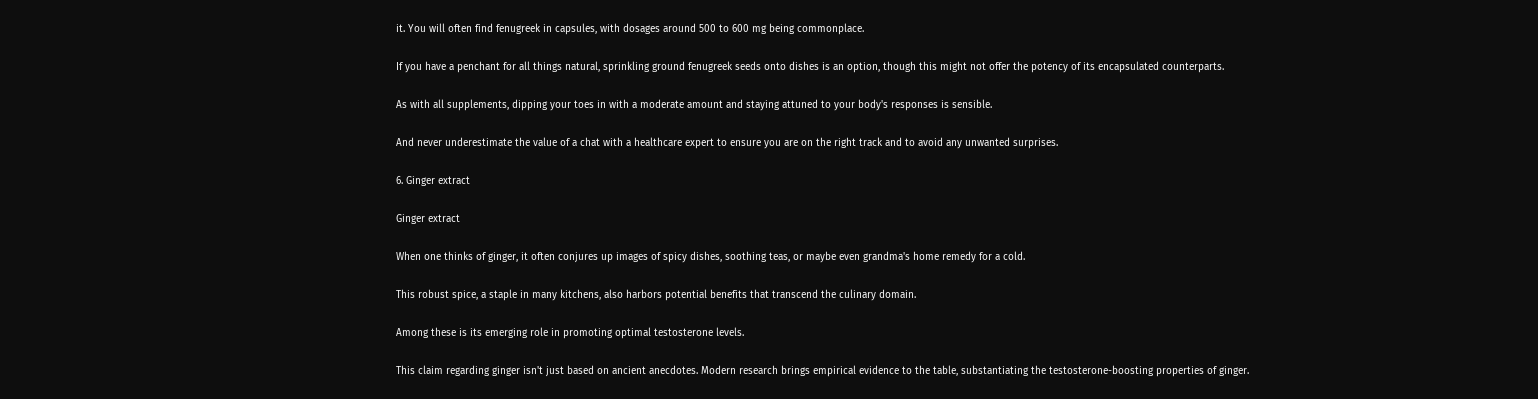it. You will often find fenugreek in capsules, with dosages around 500 to 600 mg being commonplace.

If you have a penchant for all things natural, sprinkling ground fenugreek seeds onto dishes is an option, though this might not offer the potency of its encapsulated counterparts.

As with all supplements, dipping your toes in with a moderate amount and staying attuned to your body's responses is sensible.

And never underestimate the value of a chat with a healthcare expert to ensure you are on the right track and to avoid any unwanted surprises.

6. Ginger extract

Ginger extract

When one thinks of ginger, it often conjures up images of spicy dishes, soothing teas, or maybe even grandma's home remedy for a cold.

This robust spice, a staple in many kitchens, also harbors potential benefits that transcend the culinary domain.

Among these is its emerging role in promoting optimal testosterone levels.

This claim regarding ginger isn't just based on ancient anecdotes. Modern research brings empirical evidence to the table, substantiating the testosterone-boosting properties of ginger.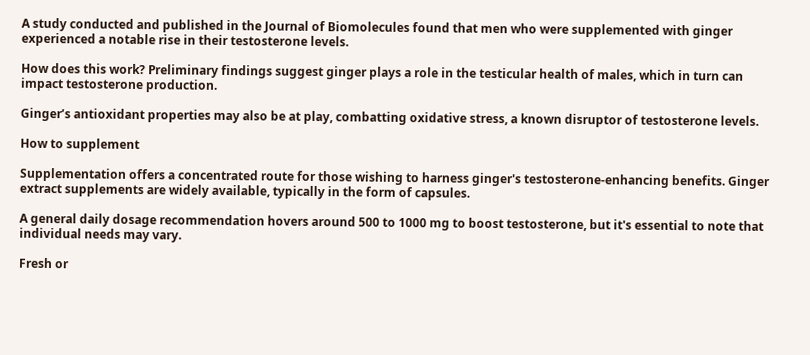A study conducted and published in the Journal of Biomolecules found that men who were supplemented with ginger experienced a notable rise in their testosterone levels.

How does this work? Preliminary findings suggest ginger plays a role in the testicular health of males, which in turn can impact testosterone production.

Ginger’s antioxidant properties may also be at play, combatting oxidative stress, a known disruptor of testosterone levels.

How to supplement

Supplementation offers a concentrated route for those wishing to harness ginger's testosterone-enhancing benefits. Ginger extract supplements are widely available, typically in the form of capsules.

A general daily dosage recommendation hovers around 500 to 1000 mg to boost testosterone, but it's essential to note that individual needs may vary.

Fresh or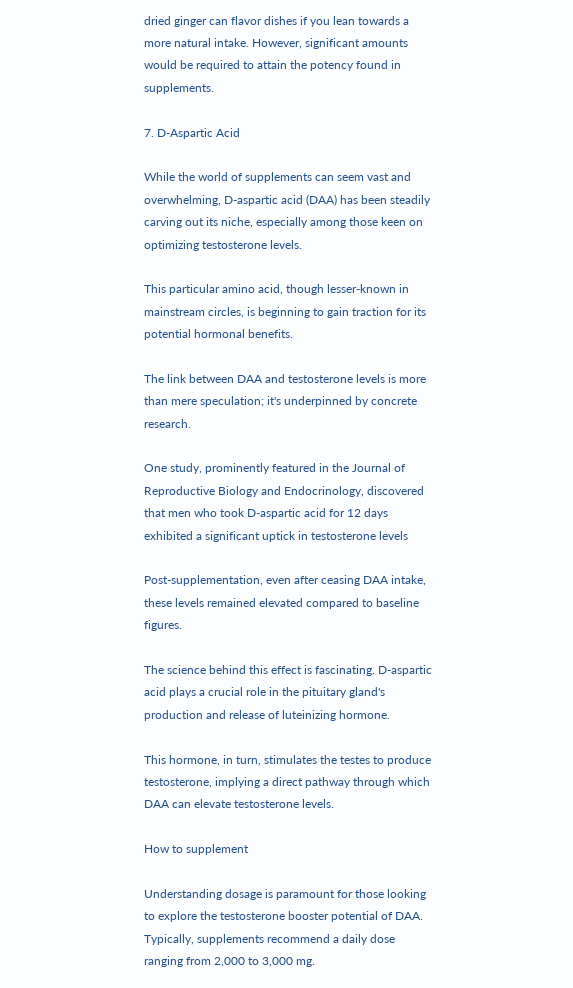dried ginger can flavor dishes if you lean towards a more natural intake. However, significant amounts would be required to attain the potency found in supplements.

7. D-Aspartic Acid

While the world of supplements can seem vast and overwhelming, D-aspartic acid (DAA) has been steadily carving out its niche, especially among those keen on optimizing testosterone levels.

This particular amino acid, though lesser-known in mainstream circles, is beginning to gain traction for its potential hormonal benefits.

The link between DAA and testosterone levels is more than mere speculation; it's underpinned by concrete research.

One study, prominently featured in the Journal of Reproductive Biology and Endocrinology, discovered that men who took D-aspartic acid for 12 days exhibited a significant uptick in testosterone levels

Post-supplementation, even after ceasing DAA intake, these levels remained elevated compared to baseline figures.

The science behind this effect is fascinating. D-aspartic acid plays a crucial role in the pituitary gland's production and release of luteinizing hormone.

This hormone, in turn, stimulates the testes to produce testosterone, implying a direct pathway through which DAA can elevate testosterone levels.

How to supplement

Understanding dosage is paramount for those looking to explore the testosterone booster potential of DAA. Typically, supplements recommend a daily dose ranging from 2,000 to 3,000 mg.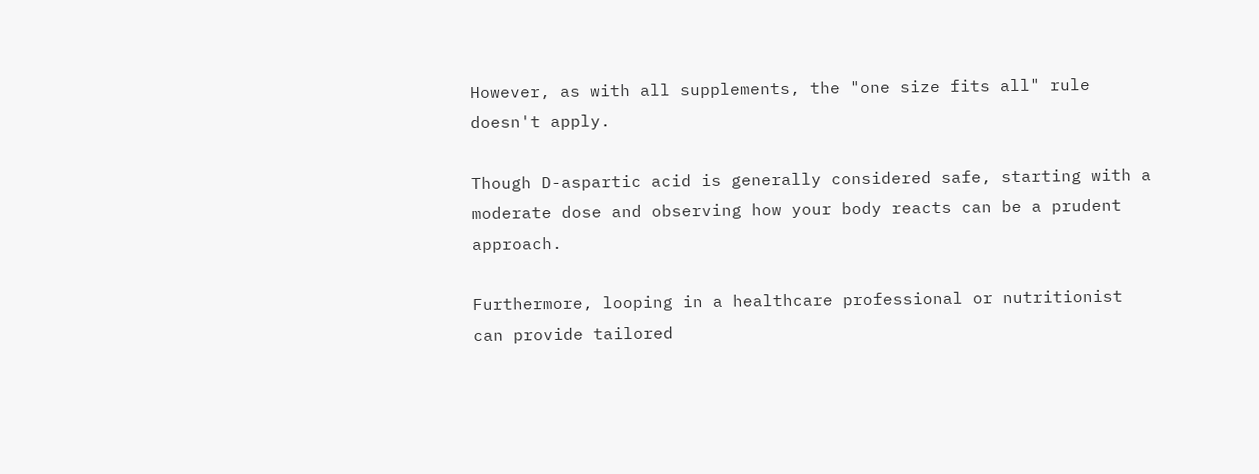However, as with all supplements, the "one size fits all" rule doesn't apply.

Though D-aspartic acid is generally considered safe, starting with a moderate dose and observing how your body reacts can be a prudent approach.

Furthermore, looping in a healthcare professional or nutritionist can provide tailored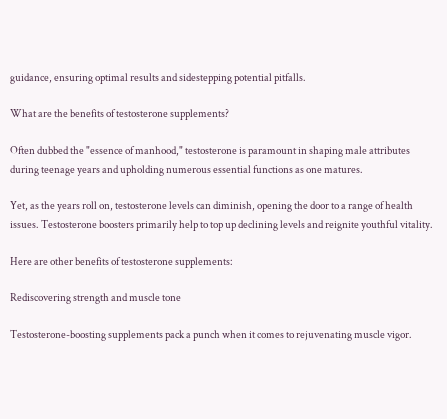guidance, ensuring optimal results and sidestepping potential pitfalls.

What are the benefits of testosterone supplements?

Often dubbed the "essence of manhood," testosterone is paramount in shaping male attributes during teenage years and upholding numerous essential functions as one matures.

Yet, as the years roll on, testosterone levels can diminish, opening the door to a range of health issues. Testosterone boosters primarily help to top up declining levels and reignite youthful vitality.

Here are other benefits of testosterone supplements:

Rediscovering strength and muscle tone

Testosterone-boosting supplements pack a punch when it comes to rejuvenating muscle vigor.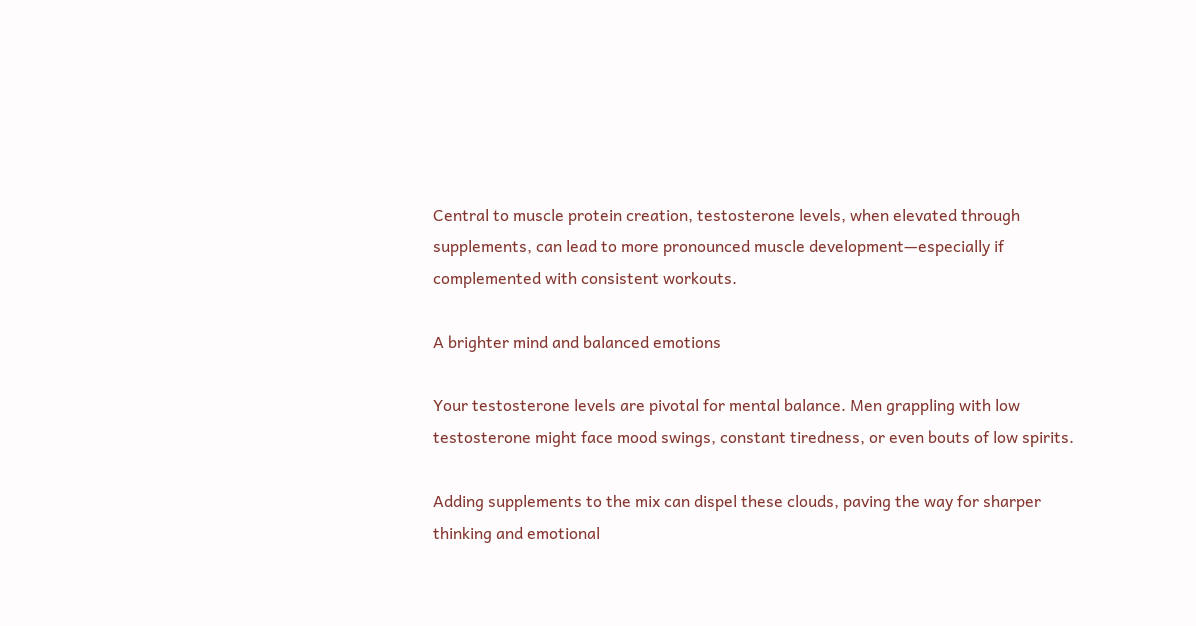Central to muscle protein creation, testosterone levels, when elevated through supplements, can lead to more pronounced muscle development—especially if complemented with consistent workouts.

A brighter mind and balanced emotions

Your testosterone levels are pivotal for mental balance. Men grappling with low testosterone might face mood swings, constant tiredness, or even bouts of low spirits.

Adding supplements to the mix can dispel these clouds, paving the way for sharper thinking and emotional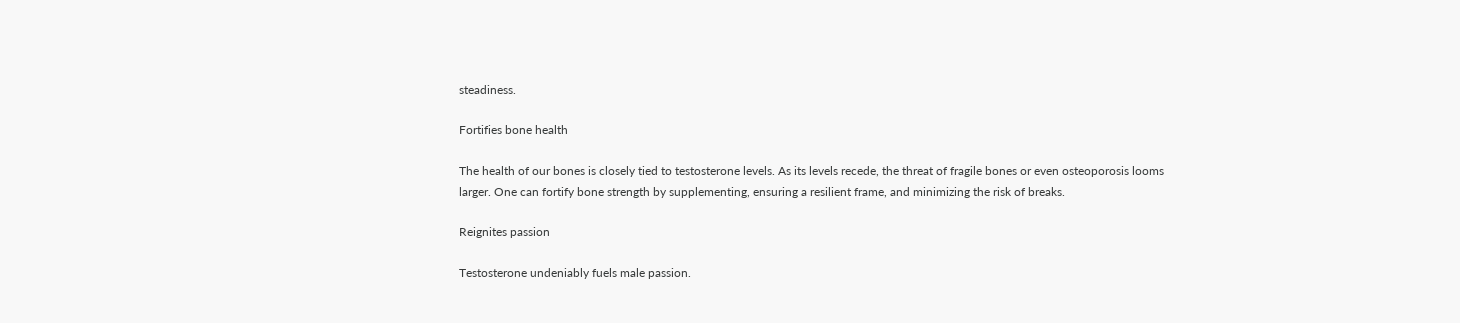steadiness.

Fortifies bone health

The health of our bones is closely tied to testosterone levels. As its levels recede, the threat of fragile bones or even osteoporosis looms larger. One can fortify bone strength by supplementing, ensuring a resilient frame, and minimizing the risk of breaks.

Reignites passion

Testosterone undeniably fuels male passion.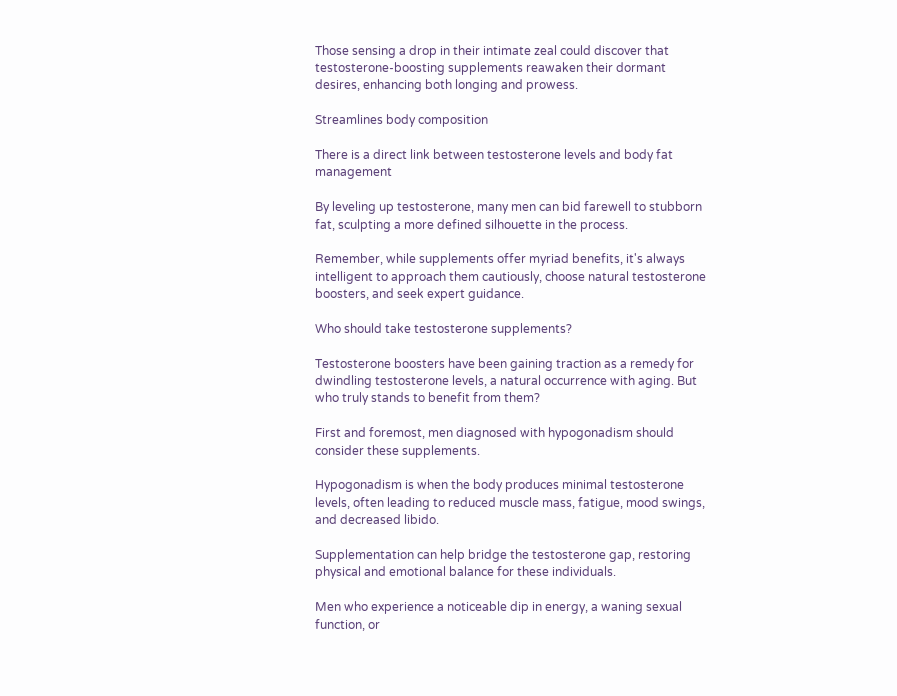Those sensing a drop in their intimate zeal could discover that testosterone-boosting supplements reawaken their dormant desires, enhancing both longing and prowess.

Streamlines body composition

There is a direct link between testosterone levels and body fat management

By leveling up testosterone, many men can bid farewell to stubborn fat, sculpting a more defined silhouette in the process.

Remember, while supplements offer myriad benefits, it's always intelligent to approach them cautiously, choose natural testosterone boosters, and seek expert guidance.

Who should take testosterone supplements?

Testosterone boosters have been gaining traction as a remedy for dwindling testosterone levels, a natural occurrence with aging. But who truly stands to benefit from them?

First and foremost, men diagnosed with hypogonadism should consider these supplements.

Hypogonadism is when the body produces minimal testosterone levels, often leading to reduced muscle mass, fatigue, mood swings, and decreased libido.

Supplementation can help bridge the testosterone gap, restoring physical and emotional balance for these individuals.

Men who experience a noticeable dip in energy, a waning sexual function, or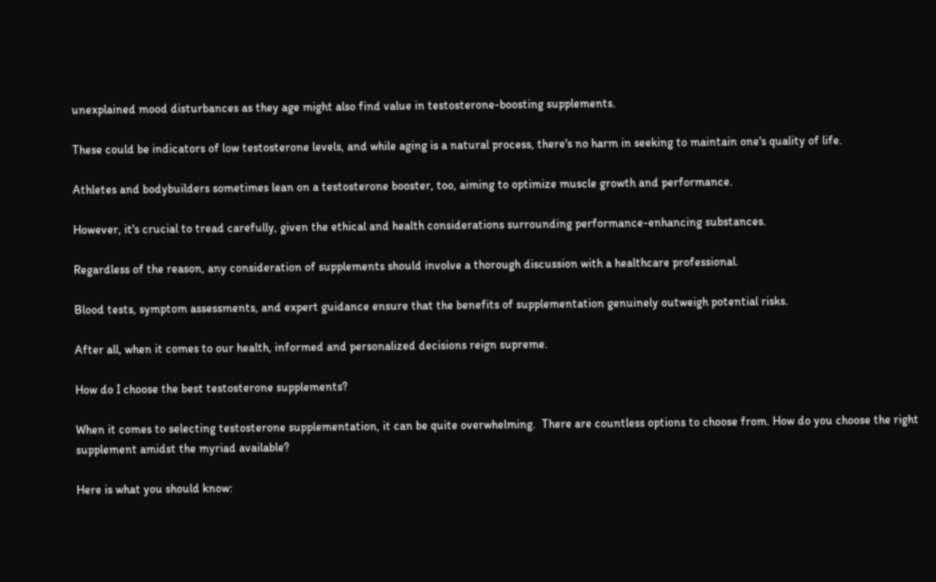unexplained mood disturbances as they age might also find value in testosterone-boosting supplements.

These could be indicators of low testosterone levels, and while aging is a natural process, there's no harm in seeking to maintain one's quality of life.

Athletes and bodybuilders sometimes lean on a testosterone booster, too, aiming to optimize muscle growth and performance.

However, it's crucial to tread carefully, given the ethical and health considerations surrounding performance-enhancing substances.

Regardless of the reason, any consideration of supplements should involve a thorough discussion with a healthcare professional.

Blood tests, symptom assessments, and expert guidance ensure that the benefits of supplementation genuinely outweigh potential risks.

After all, when it comes to our health, informed and personalized decisions reign supreme.

How do I choose the best testosterone supplements?

When it comes to selecting testosterone supplementation, it can be quite overwhelming.  There are countless options to choose from. How do you choose the right supplement amidst the myriad available?

Here is what you should know: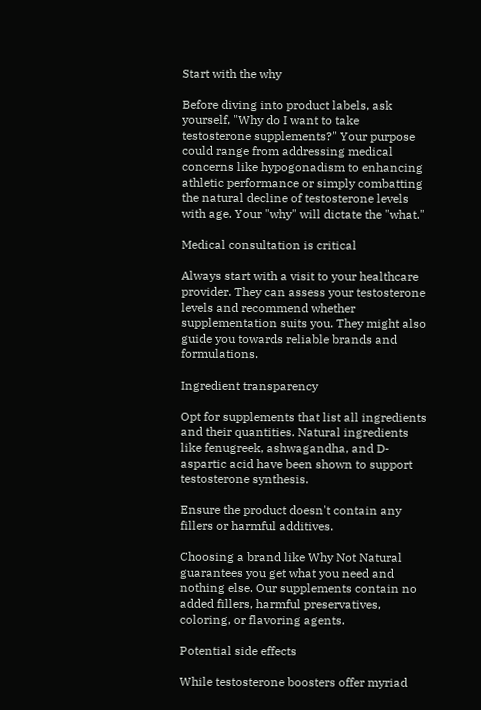Start with the why

Before diving into product labels, ask yourself, "Why do I want to take testosterone supplements?" Your purpose could range from addressing medical concerns like hypogonadism to enhancing athletic performance or simply combatting the natural decline of testosterone levels with age. Your "why" will dictate the "what."

Medical consultation is critical

Always start with a visit to your healthcare provider. They can assess your testosterone levels and recommend whether supplementation suits you. They might also guide you towards reliable brands and formulations.

Ingredient transparency

Opt for supplements that list all ingredients and their quantities. Natural ingredients like fenugreek, ashwagandha, and D-aspartic acid have been shown to support testosterone synthesis.

Ensure the product doesn't contain any fillers or harmful additives.

Choosing a brand like Why Not Natural guarantees you get what you need and nothing else. Our supplements contain no added fillers, harmful preservatives, coloring, or flavoring agents.

Potential side effects

While testosterone boosters offer myriad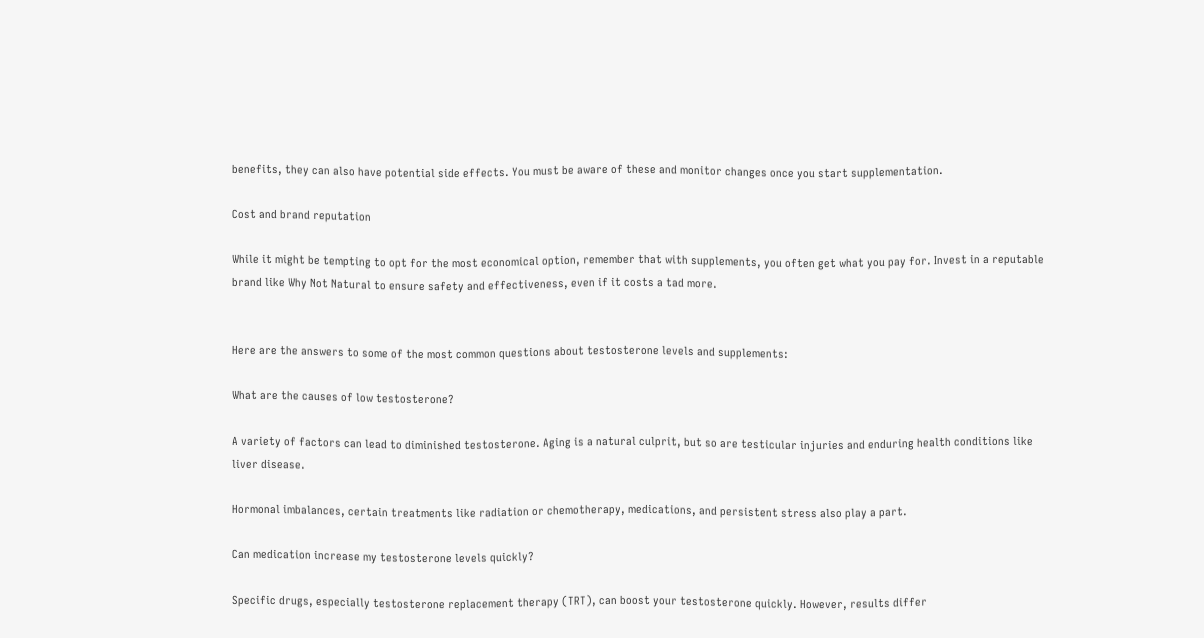benefits, they can also have potential side effects. You must be aware of these and monitor changes once you start supplementation.

Cost and brand reputation

While it might be tempting to opt for the most economical option, remember that with supplements, you often get what you pay for. Invest in a reputable brand like Why Not Natural to ensure safety and effectiveness, even if it costs a tad more.


Here are the answers to some of the most common questions about testosterone levels and supplements:

What are the causes of low testosterone?

A variety of factors can lead to diminished testosterone. Aging is a natural culprit, but so are testicular injuries and enduring health conditions like liver disease.

Hormonal imbalances, certain treatments like radiation or chemotherapy, medications, and persistent stress also play a part.

Can medication increase my testosterone levels quickly?

Specific drugs, especially testosterone replacement therapy (TRT), can boost your testosterone quickly. However, results differ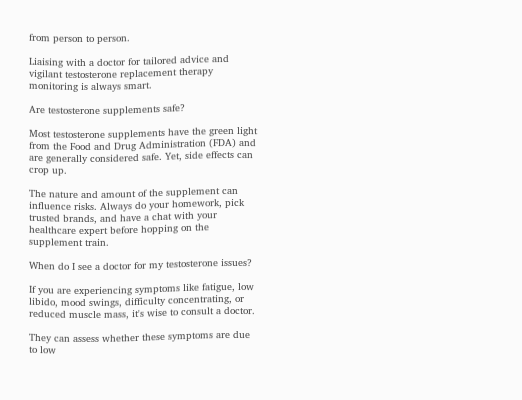from person to person.

Liaising with a doctor for tailored advice and vigilant testosterone replacement therapy monitoring is always smart.

Are testosterone supplements safe?

Most testosterone supplements have the green light from the Food and Drug Administration (FDA) and are generally considered safe. Yet, side effects can crop up.

The nature and amount of the supplement can influence risks. Always do your homework, pick trusted brands, and have a chat with your healthcare expert before hopping on the supplement train.

When do I see a doctor for my testosterone issues?

If you are experiencing symptoms like fatigue, low libido, mood swings, difficulty concentrating, or reduced muscle mass, it's wise to consult a doctor.

They can assess whether these symptoms are due to low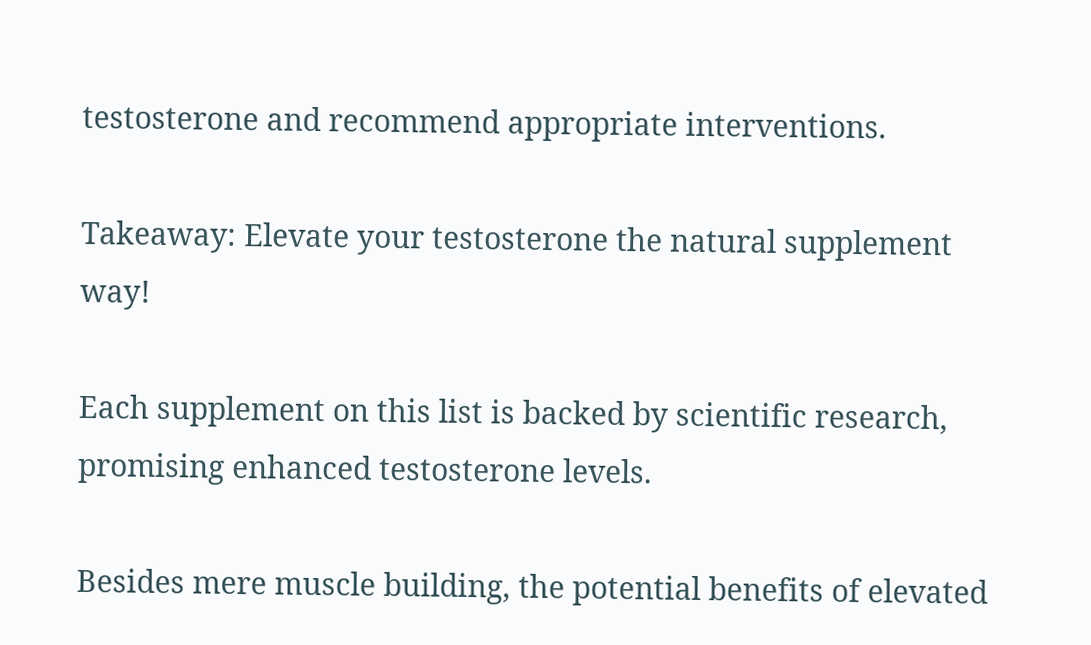testosterone and recommend appropriate interventions.

Takeaway: Elevate your testosterone the natural supplement way!

Each supplement on this list is backed by scientific research, promising enhanced testosterone levels.

Besides mere muscle building, the potential benefits of elevated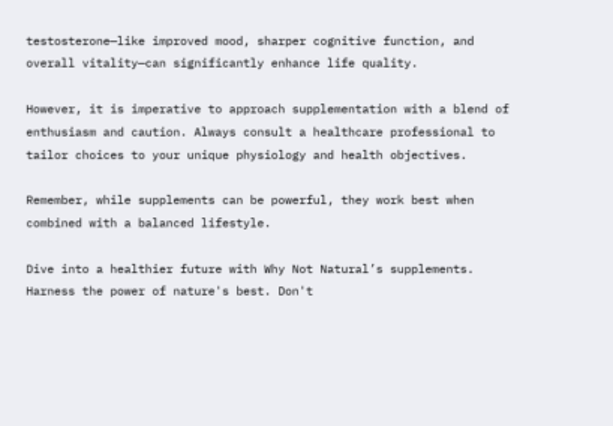testosterone—like improved mood, sharper cognitive function, and overall vitality—can significantly enhance life quality.

However, it is imperative to approach supplementation with a blend of enthusiasm and caution. Always consult a healthcare professional to tailor choices to your unique physiology and health objectives.

Remember, while supplements can be powerful, they work best when combined with a balanced lifestyle.

Dive into a healthier future with Why Not Natural’s supplements. Harness the power of nature's best. Don't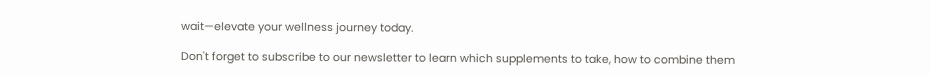wait—elevate your wellness journey today.

Don't forget to subscribe to our newsletter to learn which supplements to take, how to combine them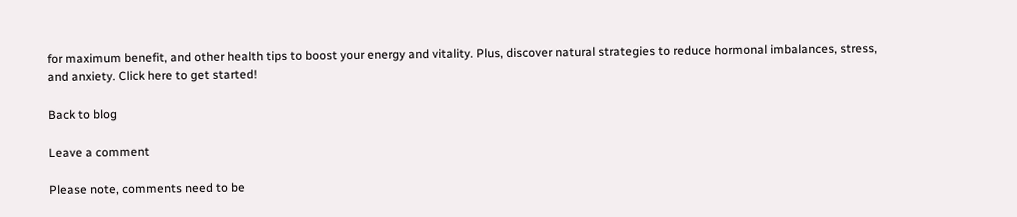for maximum benefit, and other health tips to boost your energy and vitality. Plus, discover natural strategies to reduce hormonal imbalances, stress, and anxiety. Click here to get started!

Back to blog

Leave a comment

Please note, comments need to be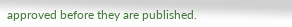approved before they are published.